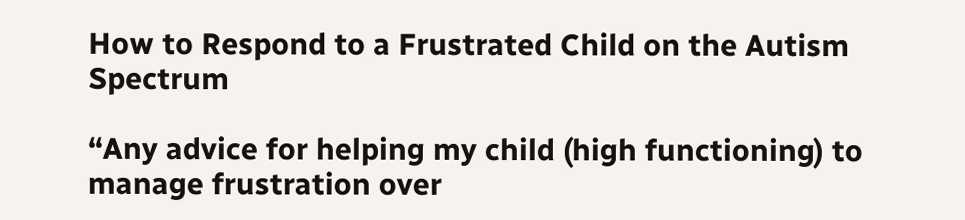How to Respond to a Frustrated Child on the Autism Spectrum

“Any advice for helping my child (high functioning) to manage frustration over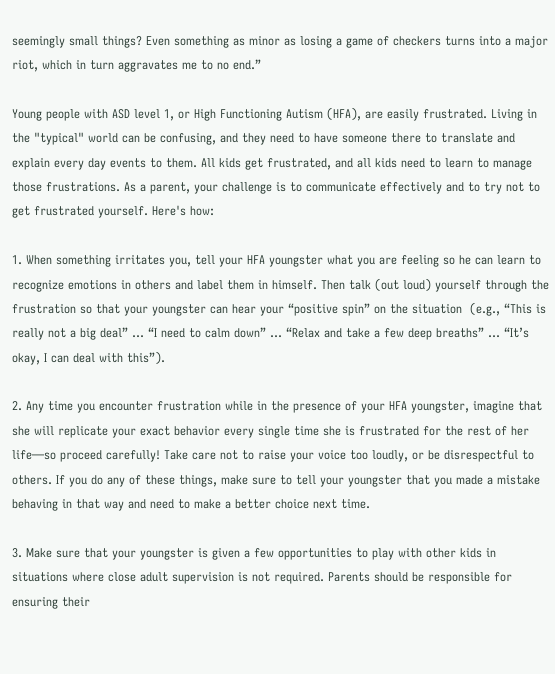seemingly small things? Even something as minor as losing a game of checkers turns into a major riot, which in turn aggravates me to no end.”

Young people with ASD level 1, or High Functioning Autism (HFA), are easily frustrated. Living in the "typical" world can be confusing, and they need to have someone there to translate and explain every day events to them. All kids get frustrated, and all kids need to learn to manage those frustrations. As a parent, your challenge is to communicate effectively and to try not to get frustrated yourself. Here's how:

1. When something irritates you, tell your HFA youngster what you are feeling so he can learn to recognize emotions in others and label them in himself. Then talk (out loud) yourself through the frustration so that your youngster can hear your “positive spin” on the situation  (e.g., “This is really not a big deal” … “I need to calm down” … “Relax and take a few deep breaths” … “It’s okay, I can deal with this”).

2. Any time you encounter frustration while in the presence of your HFA youngster, imagine that she will replicate your exact behavior every single time she is frustrated for the rest of her life—so proceed carefully! Take care not to raise your voice too loudly, or be disrespectful to others. If you do any of these things, make sure to tell your youngster that you made a mistake behaving in that way and need to make a better choice next time.

3. Make sure that your youngster is given a few opportunities to play with other kids in situations where close adult supervision is not required. Parents should be responsible for ensuring their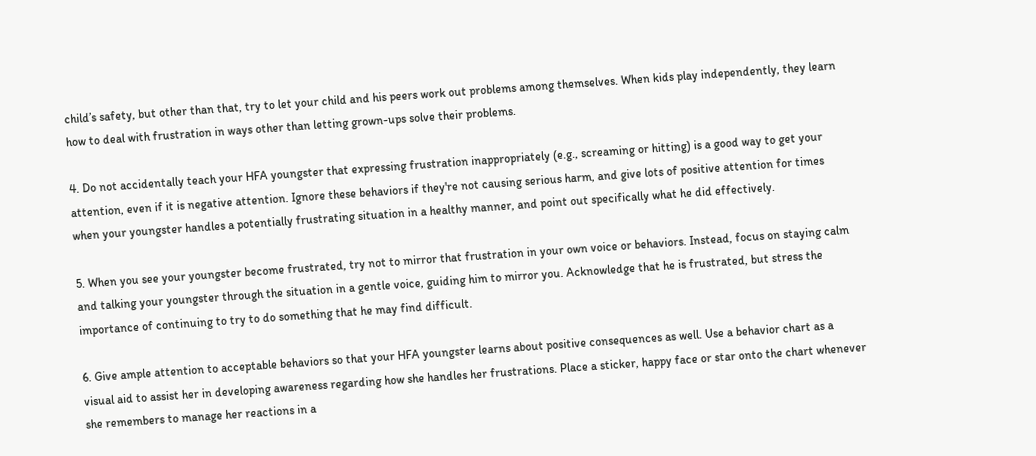child’s safety, but other than that, try to let your child and his peers work out problems among themselves. When kids play independently, they learn how to deal with frustration in ways other than letting grown-ups solve their problems.

4. Do not accidentally teach your HFA youngster that expressing frustration inappropriately (e.g., screaming or hitting) is a good way to get your attention, even if it is negative attention. Ignore these behaviors if they're not causing serious harm, and give lots of positive attention for times when your youngster handles a potentially frustrating situation in a healthy manner, and point out specifically what he did effectively.

5. When you see your youngster become frustrated, try not to mirror that frustration in your own voice or behaviors. Instead, focus on staying calm and talking your youngster through the situation in a gentle voice, guiding him to mirror you. Acknowledge that he is frustrated, but stress the importance of continuing to try to do something that he may find difficult.

6. Give ample attention to acceptable behaviors so that your HFA youngster learns about positive consequences as well. Use a behavior chart as a visual aid to assist her in developing awareness regarding how she handles her frustrations. Place a sticker, happy face or star onto the chart whenever she remembers to manage her reactions in a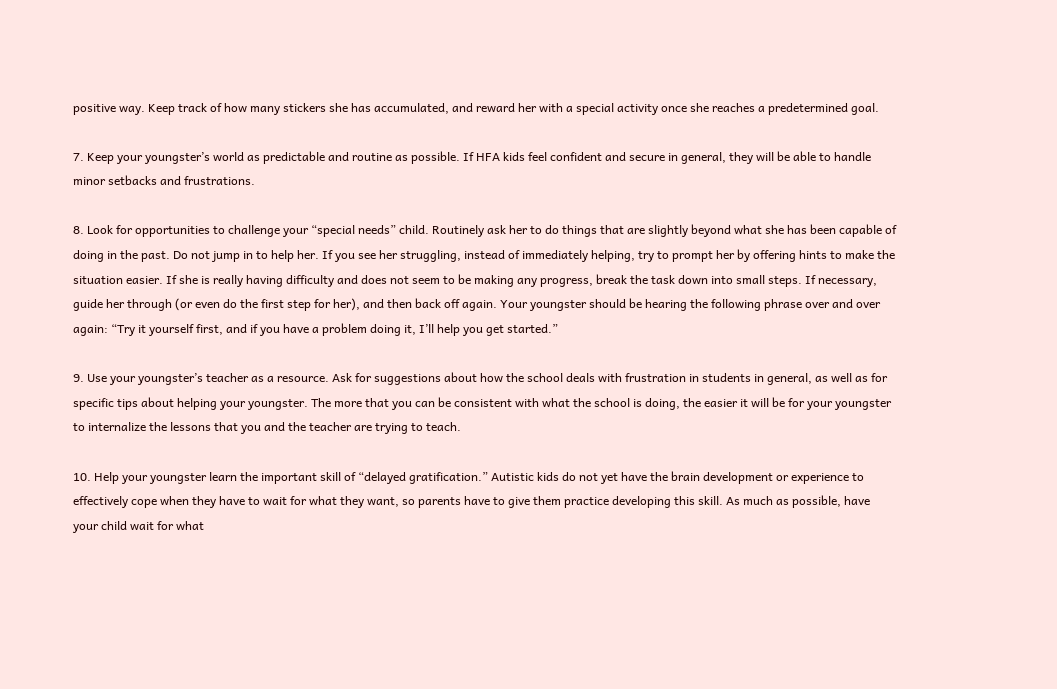positive way. Keep track of how many stickers she has accumulated, and reward her with a special activity once she reaches a predetermined goal.

7. Keep your youngster’s world as predictable and routine as possible. If HFA kids feel confident and secure in general, they will be able to handle minor setbacks and frustrations.

8. Look for opportunities to challenge your “special needs” child. Routinely ask her to do things that are slightly beyond what she has been capable of doing in the past. Do not jump in to help her. If you see her struggling, instead of immediately helping, try to prompt her by offering hints to make the situation easier. If she is really having difficulty and does not seem to be making any progress, break the task down into small steps. If necessary, guide her through (or even do the first step for her), and then back off again. Your youngster should be hearing the following phrase over and over again: “Try it yourself first, and if you have a problem doing it, I’ll help you get started.”

9. Use your youngster’s teacher as a resource. Ask for suggestions about how the school deals with frustration in students in general, as well as for specific tips about helping your youngster. The more that you can be consistent with what the school is doing, the easier it will be for your youngster to internalize the lessons that you and the teacher are trying to teach.

10. Help your youngster learn the important skill of “delayed gratification.” Autistic kids do not yet have the brain development or experience to effectively cope when they have to wait for what they want, so parents have to give them practice developing this skill. As much as possible, have your child wait for what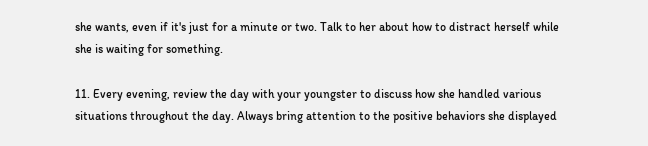she wants, even if it's just for a minute or two. Talk to her about how to distract herself while she is waiting for something.

11. Every evening, review the day with your youngster to discuss how she handled various situations throughout the day. Always bring attention to the positive behaviors she displayed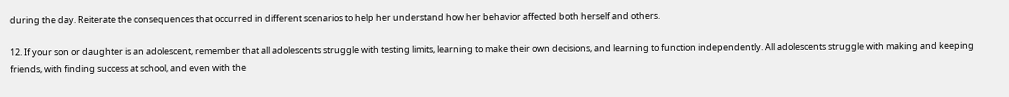during the day. Reiterate the consequences that occurred in different scenarios to help her understand how her behavior affected both herself and others.

12. If your son or daughter is an adolescent, remember that all adolescents struggle with testing limits, learning to make their own decisions, and learning to function independently. All adolescents struggle with making and keeping friends, with finding success at school, and even with the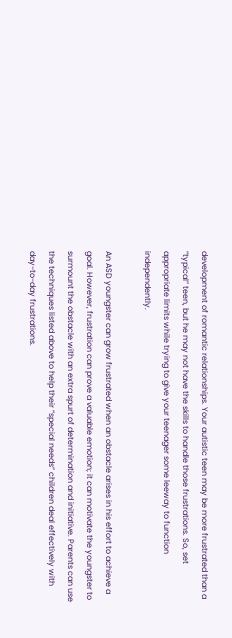development of romantic relationships. Your autistic teen may be more frustrated than a “typical” teen, but he may not have the skills to handle those frustrations. So, set appropriate limits while trying to give your teenager some leeway to function independently.

An ASD youngster can grow frustrated when an obstacle arises in his effort to achieve a goal. However, frustration can prove a valuable emotion; it can motivate the youngster to surmount the obstacle with an extra spurt of determination and initiative. Parents can use the techniques listed above to help their “special needs” children deal effectively with day-to-day frustrations.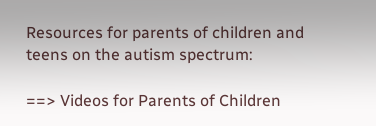Resources for parents of children and teens on the autism spectrum:

==> Videos for Parents of Children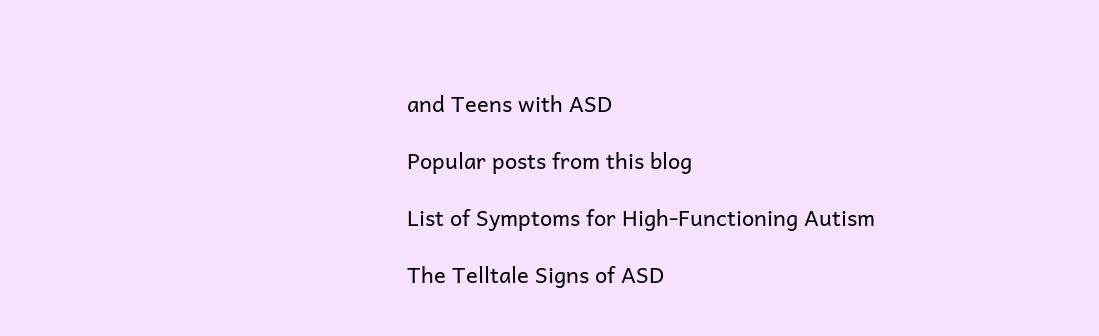and Teens with ASD

Popular posts from this blog

List of Symptoms for High-Functioning Autism

The Telltale Signs of ASD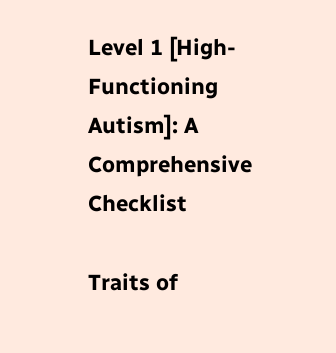Level 1 [High-Functioning Autism]: A Comprehensive Checklist

Traits of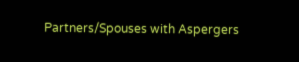Partners/Spouses with Aspergers